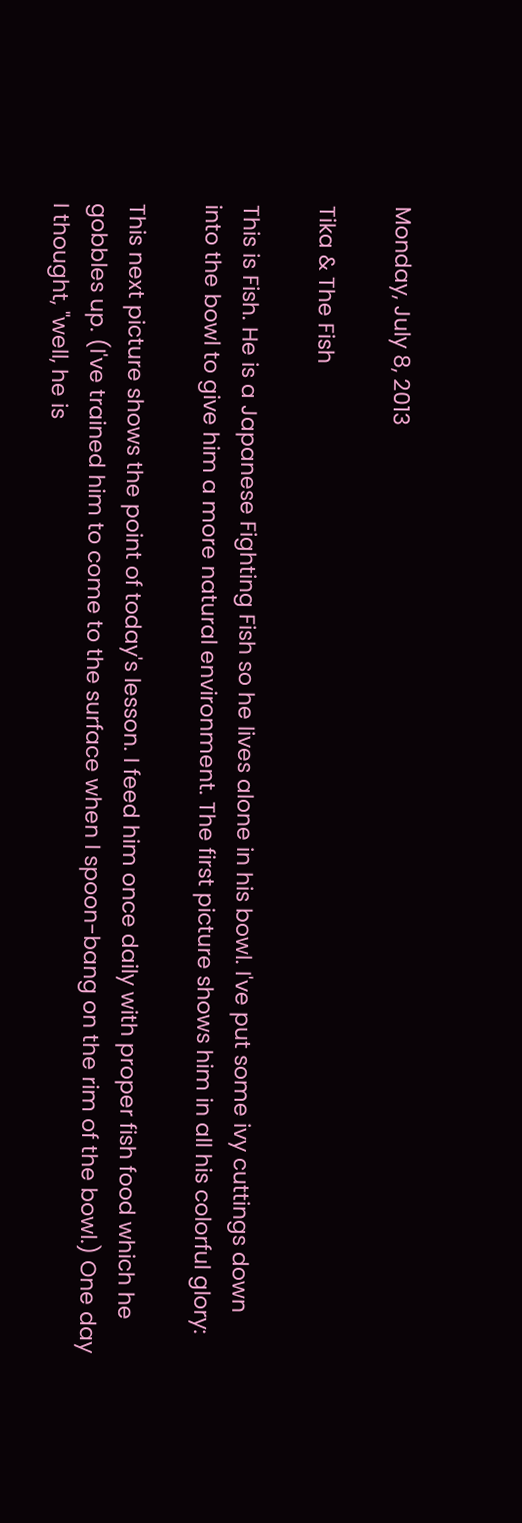Monday, July 8, 2013

Tika & The Fish

This is Fish. He is a Japanese Fighting Fish so he lives alone in his bowl. I've put some ivy cuttings down into the bowl to give him a more natural environment. The first picture shows him in all his colorful glory:

This next picture shows the point of today's lesson. I feed him once daily with proper fish food which he gobbles up. (I've trained him to come to the surface when I spoon-bang on the rim of the bowl.) One day I thought, "well, he is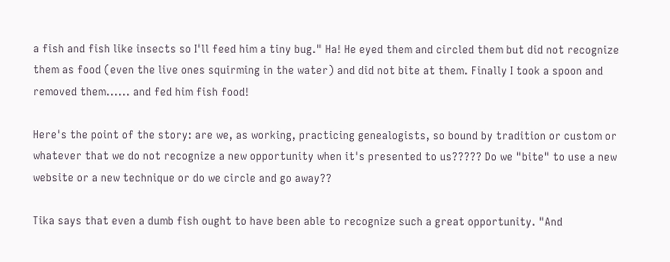a fish and fish like insects so I'll feed him a tiny bug." Ha! He eyed them and circled them but did not recognize them as food (even the live ones squirming in the water) and did not bite at them. Finally I took a spoon and removed them...... and fed him fish food!

Here's the point of the story: are we, as working, practicing genealogists, so bound by tradition or custom or whatever that we do not recognize a new opportunity when it's presented to us????? Do we "bite" to use a new website or a new technique or do we circle and go away??

Tika says that even a dumb fish ought to have been able to recognize such a great opportunity. "And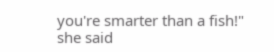you're smarter than a fish!" she said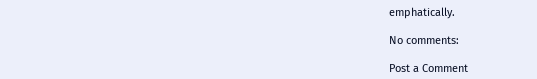emphatically.

No comments:

Post a Comment